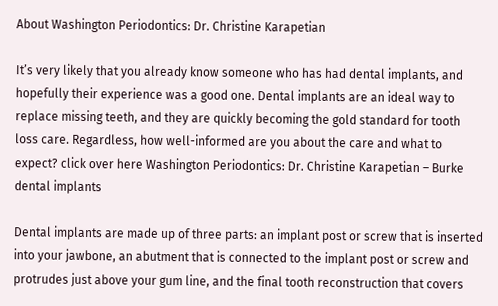About Washington Periodontics: Dr. Christine Karapetian

It’s very likely that you already know someone who has had dental implants, and hopefully their experience was a good one. Dental implants are an ideal way to replace missing teeth, and they are quickly becoming the gold standard for tooth loss care. Regardless, how well-informed are you about the care and what to expect? click over here Washington Periodontics: Dr. Christine Karapetian – Burke dental implants

Dental implants are made up of three parts: an implant post or screw that is inserted into your jawbone, an abutment that is connected to the implant post or screw and protrudes just above your gum line, and the final tooth reconstruction that covers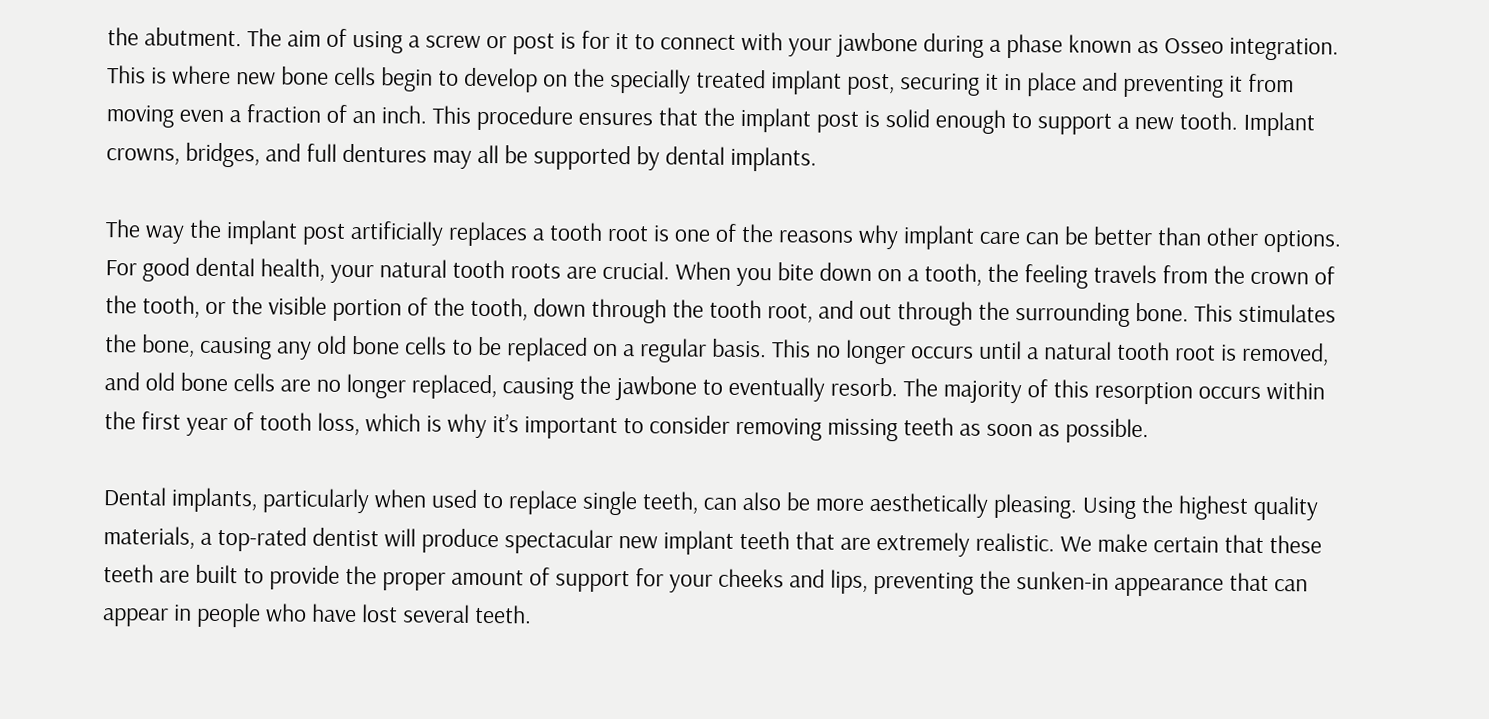the abutment. The aim of using a screw or post is for it to connect with your jawbone during a phase known as Osseo integration. This is where new bone cells begin to develop on the specially treated implant post, securing it in place and preventing it from moving even a fraction of an inch. This procedure ensures that the implant post is solid enough to support a new tooth. Implant crowns, bridges, and full dentures may all be supported by dental implants.

The way the implant post artificially replaces a tooth root is one of the reasons why implant care can be better than other options. For good dental health, your natural tooth roots are crucial. When you bite down on a tooth, the feeling travels from the crown of the tooth, or the visible portion of the tooth, down through the tooth root, and out through the surrounding bone. This stimulates the bone, causing any old bone cells to be replaced on a regular basis. This no longer occurs until a natural tooth root is removed, and old bone cells are no longer replaced, causing the jawbone to eventually resorb. The majority of this resorption occurs within the first year of tooth loss, which is why it’s important to consider removing missing teeth as soon as possible.

Dental implants, particularly when used to replace single teeth, can also be more aesthetically pleasing. Using the highest quality materials, a top-rated dentist will produce spectacular new implant teeth that are extremely realistic. We make certain that these teeth are built to provide the proper amount of support for your cheeks and lips, preventing the sunken-in appearance that can appear in people who have lost several teeth.